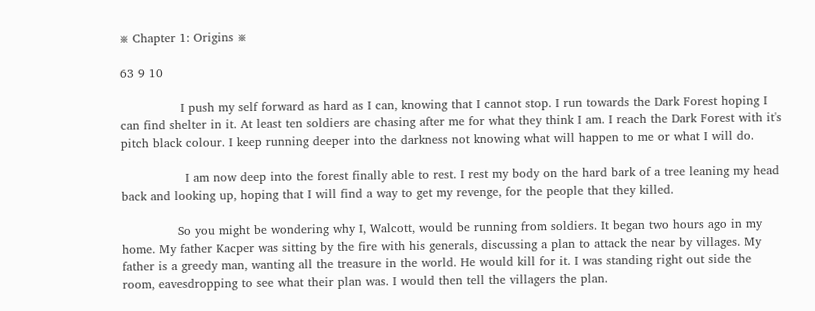※ Chapter 1: Origins ※

63 9 10

               I push my self forward as hard as I can, knowing that I cannot stop. I run towards the Dark Forest hoping I can find shelter in it. At least ten soldiers are chasing after me for what they think I am. I reach the Dark Forest with it's pitch black colour. I keep running deeper into the darkness not knowing what will happen to me or what I will do.

                I am now deep into the forest finally able to rest. I rest my body on the hard bark of a tree leaning my head back and looking up, hoping that I will find a way to get my revenge, for the people that they killed.

              So you might be wondering why I, Walcott, would be running from soldiers. It began two hours ago in my home. My father Kacper was sitting by the fire with his generals, discussing a plan to attack the near by villages. My father is a greedy man, wanting all the treasure in the world. He would kill for it. I was standing right out side the room, eavesdropping to see what their plan was. I would then tell the villagers the plan.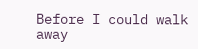Before I could walk away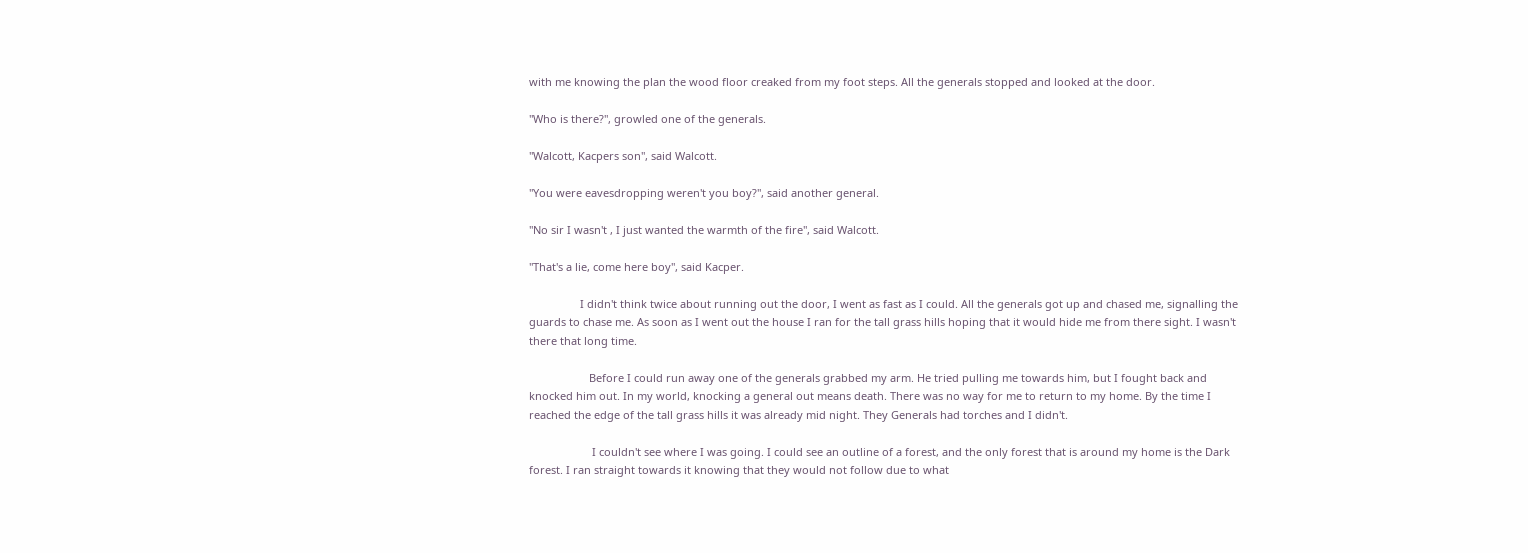with me knowing the plan the wood floor creaked from my foot steps. All the generals stopped and looked at the door.

"Who is there?", growled one of the generals.

"Walcott, Kacpers son", said Walcott.

"You were eavesdropping weren't you boy?", said another general.

"No sir I wasn't , I just wanted the warmth of the fire", said Walcott.

"That's a lie, come here boy", said Kacper.

                 I didn't think twice about running out the door, I went as fast as I could. All the generals got up and chased me, signalling the guards to chase me. As soon as I went out the house I ran for the tall grass hills hoping that it would hide me from there sight. I wasn't there that long time.

                    Before I could run away one of the generals grabbed my arm. He tried pulling me towards him, but I fought back and knocked him out. In my world, knocking a general out means death. There was no way for me to return to my home. By the time I reached the edge of the tall grass hills it was already mid night. They Generals had torches and I didn't.

                     I couldn't see where I was going. I could see an outline of a forest, and the only forest that is around my home is the Dark forest. I ran straight towards it knowing that they would not follow due to what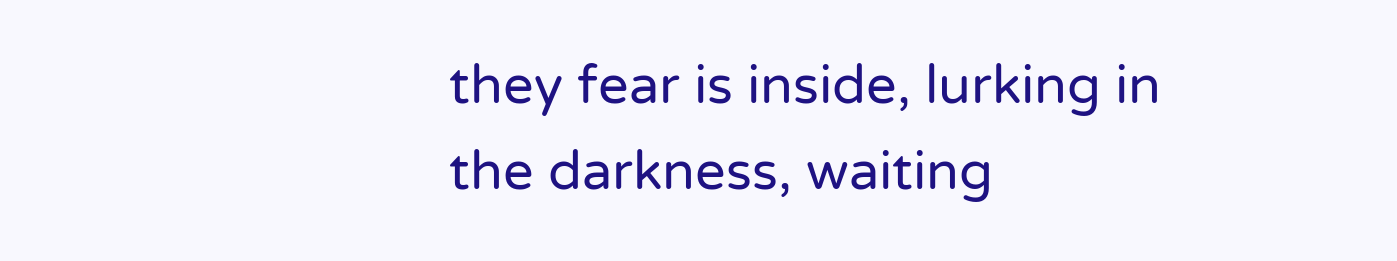they fear is inside, lurking in the darkness, waiting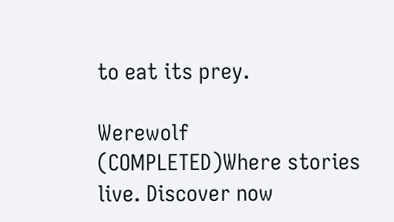to eat its prey.

Werewolf (COMPLETED)Where stories live. Discover now